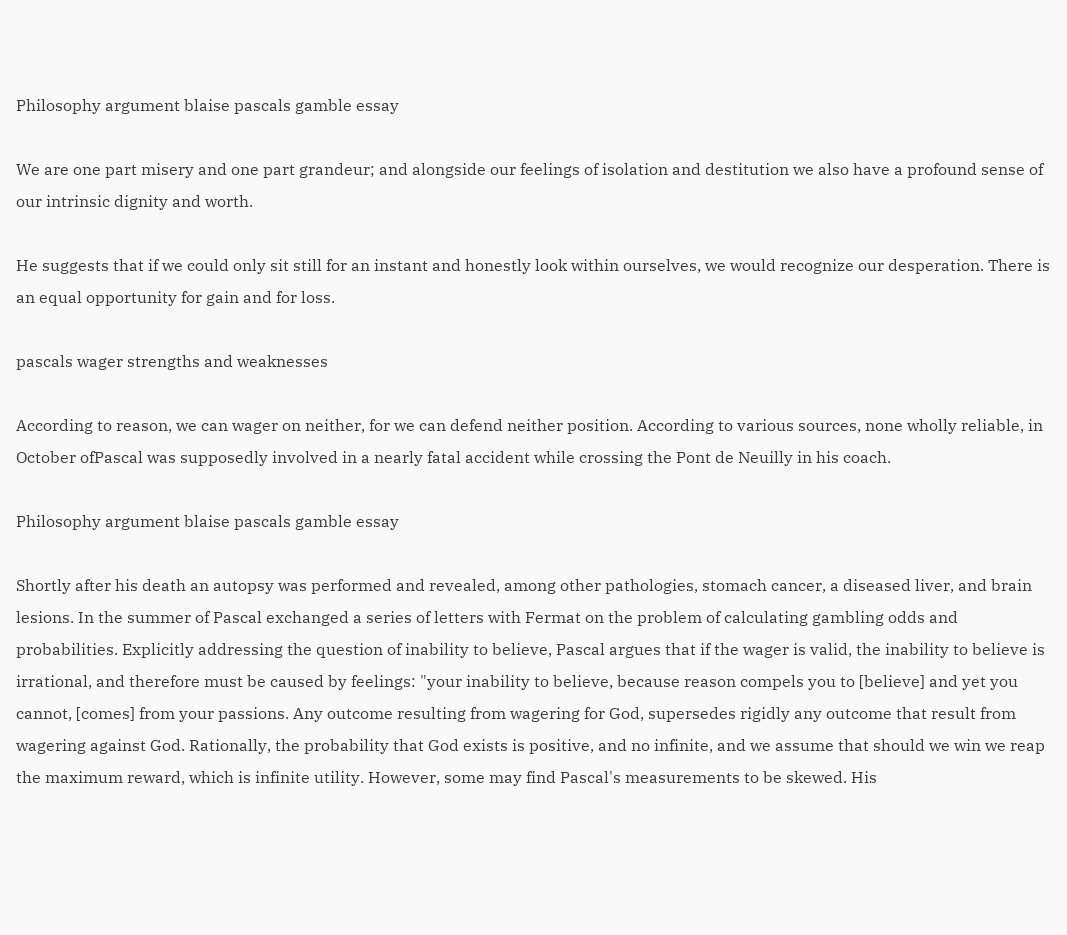Philosophy argument blaise pascals gamble essay

We are one part misery and one part grandeur; and alongside our feelings of isolation and destitution we also have a profound sense of our intrinsic dignity and worth.

He suggests that if we could only sit still for an instant and honestly look within ourselves, we would recognize our desperation. There is an equal opportunity for gain and for loss.

pascals wager strengths and weaknesses

According to reason, we can wager on neither, for we can defend neither position. According to various sources, none wholly reliable, in October ofPascal was supposedly involved in a nearly fatal accident while crossing the Pont de Neuilly in his coach.

Philosophy argument blaise pascals gamble essay

Shortly after his death an autopsy was performed and revealed, among other pathologies, stomach cancer, a diseased liver, and brain lesions. In the summer of Pascal exchanged a series of letters with Fermat on the problem of calculating gambling odds and probabilities. Explicitly addressing the question of inability to believe, Pascal argues that if the wager is valid, the inability to believe is irrational, and therefore must be caused by feelings: "your inability to believe, because reason compels you to [believe] and yet you cannot, [comes] from your passions. Any outcome resulting from wagering for God, supersedes rigidly any outcome that result from wagering against God. Rationally, the probability that God exists is positive, and no infinite, and we assume that should we win we reap the maximum reward, which is infinite utility. However, some may find Pascal's measurements to be skewed. His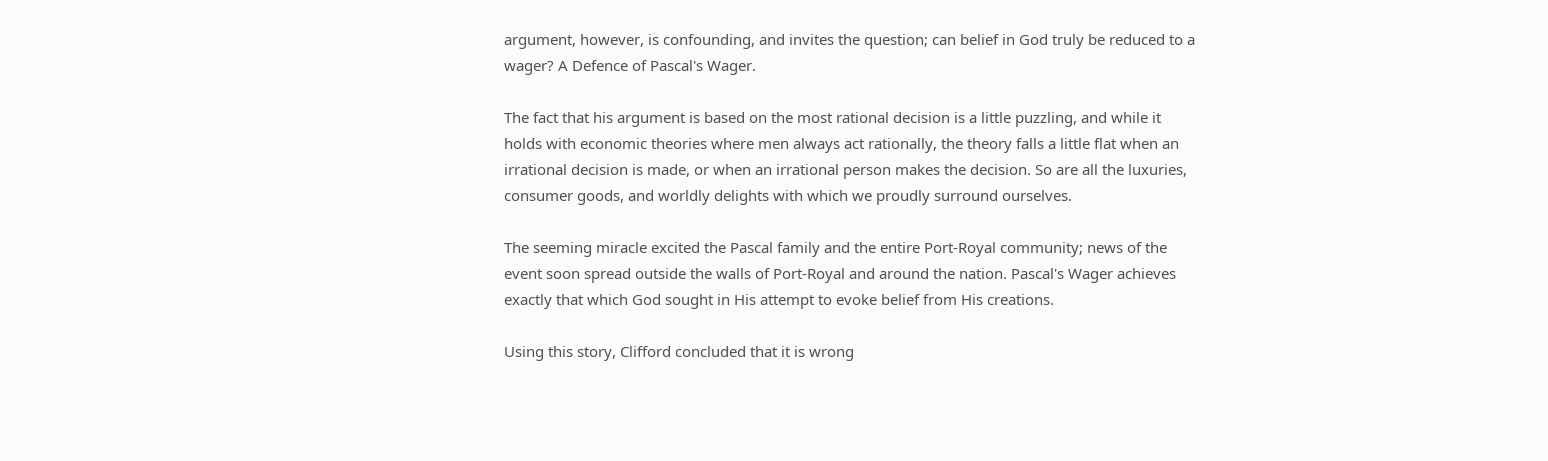argument, however, is confounding, and invites the question; can belief in God truly be reduced to a wager? A Defence of Pascal's Wager.

The fact that his argument is based on the most rational decision is a little puzzling, and while it holds with economic theories where men always act rationally, the theory falls a little flat when an irrational decision is made, or when an irrational person makes the decision. So are all the luxuries, consumer goods, and worldly delights with which we proudly surround ourselves.

The seeming miracle excited the Pascal family and the entire Port-Royal community; news of the event soon spread outside the walls of Port-Royal and around the nation. Pascal's Wager achieves exactly that which God sought in His attempt to evoke belief from His creations.

Using this story, Clifford concluded that it is wrong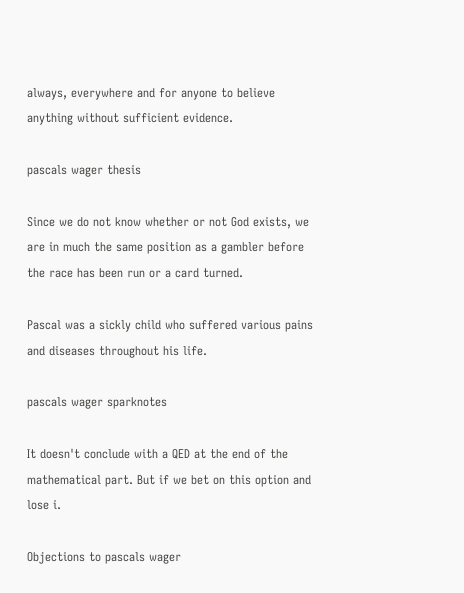always, everywhere and for anyone to believe anything without sufficient evidence.

pascals wager thesis

Since we do not know whether or not God exists, we are in much the same position as a gambler before the race has been run or a card turned.

Pascal was a sickly child who suffered various pains and diseases throughout his life.

pascals wager sparknotes

It doesn't conclude with a QED at the end of the mathematical part. But if we bet on this option and lose i.

Objections to pascals wager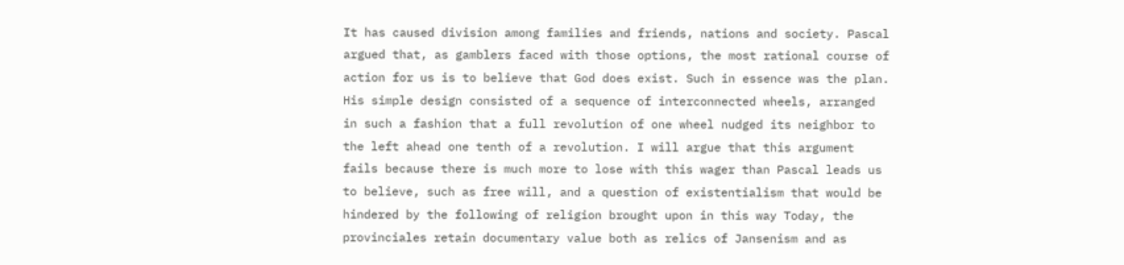It has caused division among families and friends, nations and society. Pascal argued that, as gamblers faced with those options, the most rational course of action for us is to believe that God does exist. Such in essence was the plan. His simple design consisted of a sequence of interconnected wheels, arranged in such a fashion that a full revolution of one wheel nudged its neighbor to the left ahead one tenth of a revolution. I will argue that this argument fails because there is much more to lose with this wager than Pascal leads us to believe, such as free will, and a question of existentialism that would be hindered by the following of religion brought upon in this way Today, the provinciales retain documentary value both as relics of Jansenism and as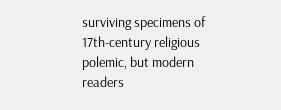surviving specimens of 17th-century religious polemic, but modern readers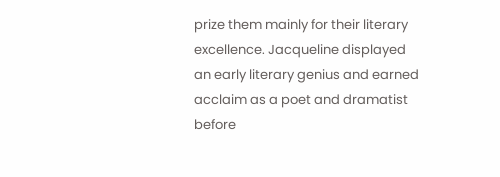prize them mainly for their literary excellence. Jacqueline displayed an early literary genius and earned acclaim as a poet and dramatist before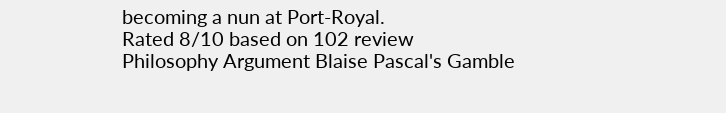becoming a nun at Port-Royal.
Rated 8/10 based on 102 review
Philosophy Argument Blaise Pascal's Gamble